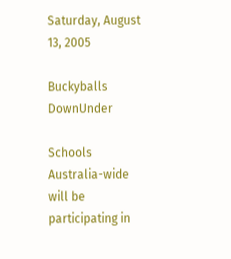Saturday, August 13, 2005

Buckyballs DownUnder

Schools Australia-wide will be participating in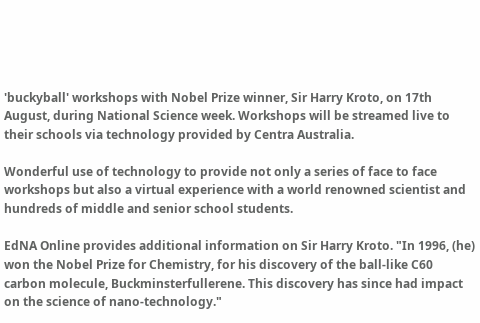'buckyball' workshops with Nobel Prize winner, Sir Harry Kroto, on 17th August, during National Science week. Workshops will be streamed live to their schools via technology provided by Centra Australia.

Wonderful use of technology to provide not only a series of face to face workshops but also a virtual experience with a world renowned scientist and hundreds of middle and senior school students.

EdNA Online provides additional information on Sir Harry Kroto. "In 1996, (he) won the Nobel Prize for Chemistry, for his discovery of the ball-like C60 carbon molecule, Buckminsterfullerene. This discovery has since had impact on the science of nano-technology."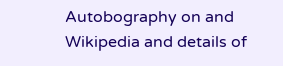Autobography on and Wikipedia and details of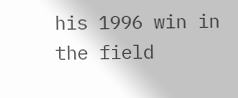his 1996 win in the field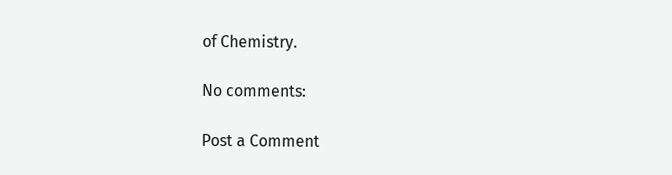of Chemistry.

No comments:

Post a Comment